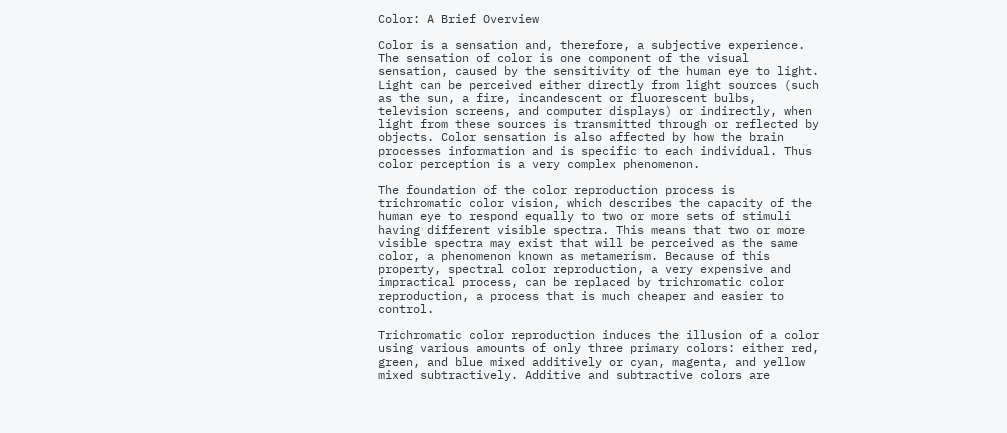Color: A Brief Overview

Color is a sensation and, therefore, a subjective experience. The sensation of color is one component of the visual sensation, caused by the sensitivity of the human eye to light. Light can be perceived either directly from light sources (such as the sun, a fire, incandescent or fluorescent bulbs, television screens, and computer displays) or indirectly, when light from these sources is transmitted through or reflected by objects. Color sensation is also affected by how the brain processes information and is specific to each individual. Thus color perception is a very complex phenomenon.

The foundation of the color reproduction process is trichromatic color vision, which describes the capacity of the human eye to respond equally to two or more sets of stimuli having different visible spectra. This means that two or more visible spectra may exist that will be perceived as the same color, a phenomenon known as metamerism. Because of this property, spectral color reproduction, a very expensive and impractical process, can be replaced by trichromatic color reproduction, a process that is much cheaper and easier to control.

Trichromatic color reproduction induces the illusion of a color using various amounts of only three primary colors: either red, green, and blue mixed additively or cyan, magenta, and yellow mixed subtractively. Additive and subtractive colors are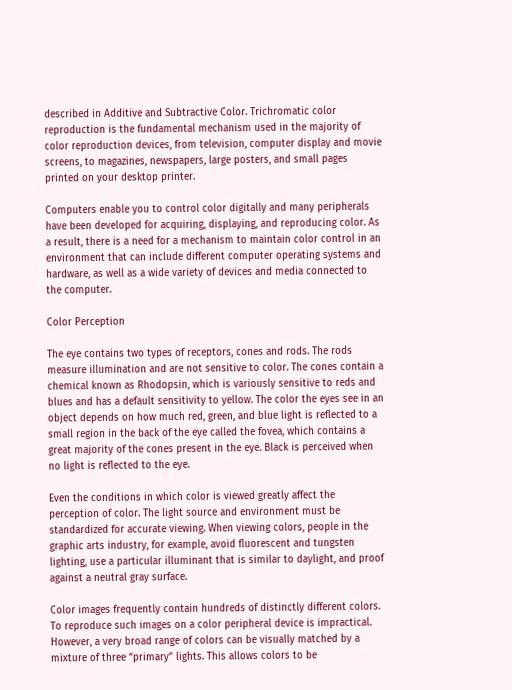described in Additive and Subtractive Color. Trichromatic color reproduction is the fundamental mechanism used in the majority of color reproduction devices, from television, computer display and movie screens, to magazines, newspapers, large posters, and small pages printed on your desktop printer.

Computers enable you to control color digitally and many peripherals have been developed for acquiring, displaying, and reproducing color. As a result, there is a need for a mechanism to maintain color control in an environment that can include different computer operating systems and hardware, as well as a wide variety of devices and media connected to the computer.

Color Perception

The eye contains two types of receptors, cones and rods. The rods measure illumination and are not sensitive to color. The cones contain a chemical known as Rhodopsin, which is variously sensitive to reds and blues and has a default sensitivity to yellow. The color the eyes see in an object depends on how much red, green, and blue light is reflected to a small region in the back of the eye called the fovea, which contains a great majority of the cones present in the eye. Black is perceived when no light is reflected to the eye.

Even the conditions in which color is viewed greatly affect the perception of color. The light source and environment must be standardized for accurate viewing. When viewing colors, people in the graphic arts industry, for example, avoid fluorescent and tungsten lighting, use a particular illuminant that is similar to daylight, and proof against a neutral gray surface.

Color images frequently contain hundreds of distinctly different colors. To reproduce such images on a color peripheral device is impractical. However, a very broad range of colors can be visually matched by a mixture of three “primary” lights. This allows colors to be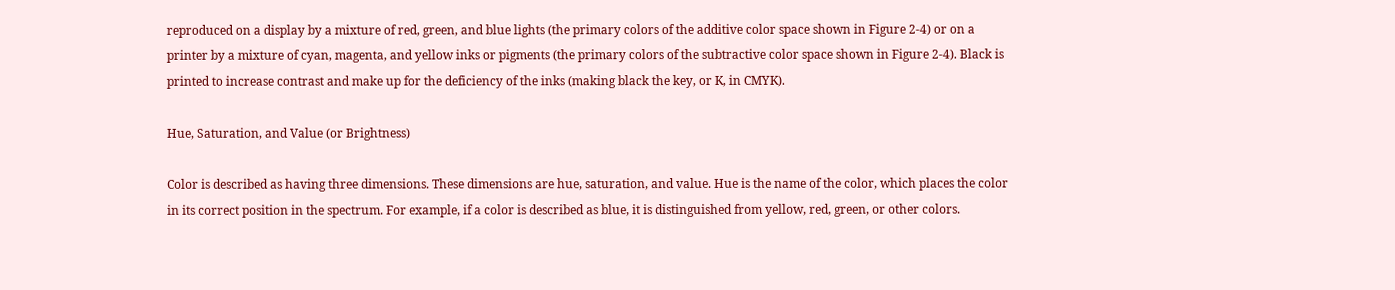reproduced on a display by a mixture of red, green, and blue lights (the primary colors of the additive color space shown in Figure 2-4) or on a printer by a mixture of cyan, magenta, and yellow inks or pigments (the primary colors of the subtractive color space shown in Figure 2-4). Black is printed to increase contrast and make up for the deficiency of the inks (making black the key, or K, in CMYK).

Hue, Saturation, and Value (or Brightness)

Color is described as having three dimensions. These dimensions are hue, saturation, and value. Hue is the name of the color, which places the color in its correct position in the spectrum. For example, if a color is described as blue, it is distinguished from yellow, red, green, or other colors.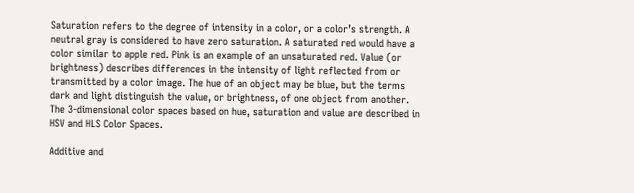Saturation refers to the degree of intensity in a color, or a color’s strength. A neutral gray is considered to have zero saturation. A saturated red would have a color similar to apple red. Pink is an example of an unsaturated red. Value (or brightness) describes differences in the intensity of light reflected from or transmitted by a color image. The hue of an object may be blue, but the terms dark and light distinguish the value, or brightness, of one object from another. The 3-dimensional color spaces based on hue, saturation and value are described in HSV and HLS Color Spaces.

Additive and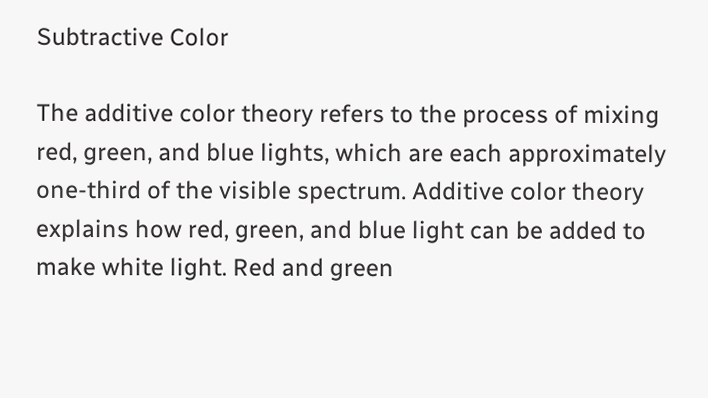Subtractive Color

The additive color theory refers to the process of mixing red, green, and blue lights, which are each approximately one-third of the visible spectrum. Additive color theory explains how red, green, and blue light can be added to make white light. Red and green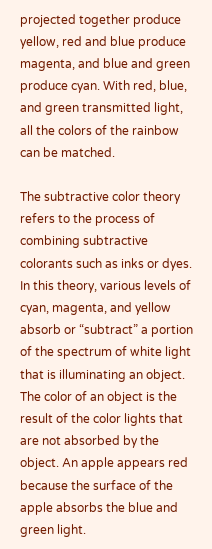projected together produce yellow, red and blue produce magenta, and blue and green produce cyan. With red, blue, and green transmitted light, all the colors of the rainbow can be matched.

The subtractive color theory refers to the process of combining subtractive colorants such as inks or dyes. In this theory, various levels of cyan, magenta, and yellow absorb or “subtract” a portion of the spectrum of white light that is illuminating an object. The color of an object is the result of the color lights that are not absorbed by the object. An apple appears red because the surface of the apple absorbs the blue and green light.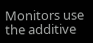Monitors use the additive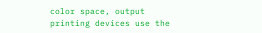color space, output printing devices use the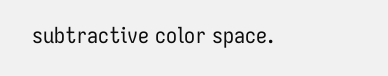subtractive color space.